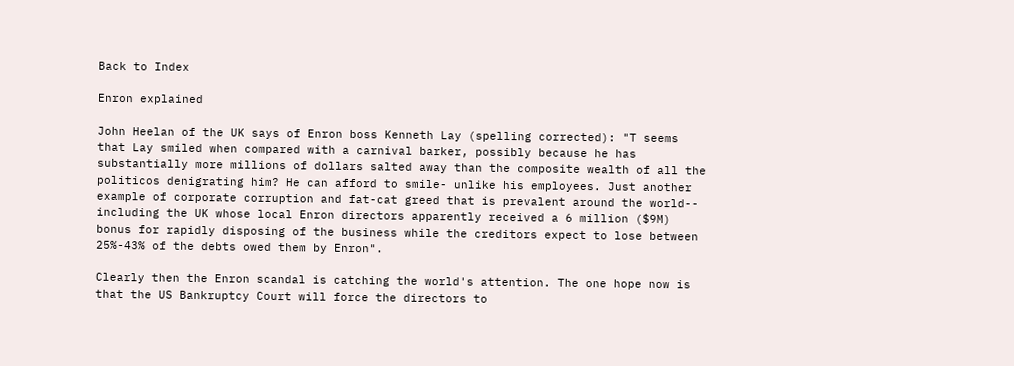Back to Index

Enron explained

John Heelan of the UK says of Enron boss Kenneth Lay (spelling corrected): "T seems that Lay smiled when compared with a carnival barker, possibly because he has substantially more millions of dollars salted away than the composite wealth of all the politicos denigrating him? He can afford to smile- unlike his employees. Just another example of corporate corruption and fat-cat greed that is prevalent around the world-- including the UK whose local Enron directors apparently received a 6 million ($9M) bonus for rapidly disposing of the business while the creditors expect to lose between 25%-43% of the debts owed them by Enron".

Clearly then the Enron scandal is catching the world's attention. The one hope now is that the US Bankruptcy Court will force the directors to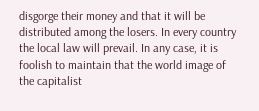disgorge their money and that it will be distributed among the losers. In every country the local law will prevail. In any case, it is foolish to maintain that the world image of the capitalist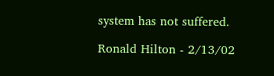system has not suffered.

Ronald Hilton - 2/13/02